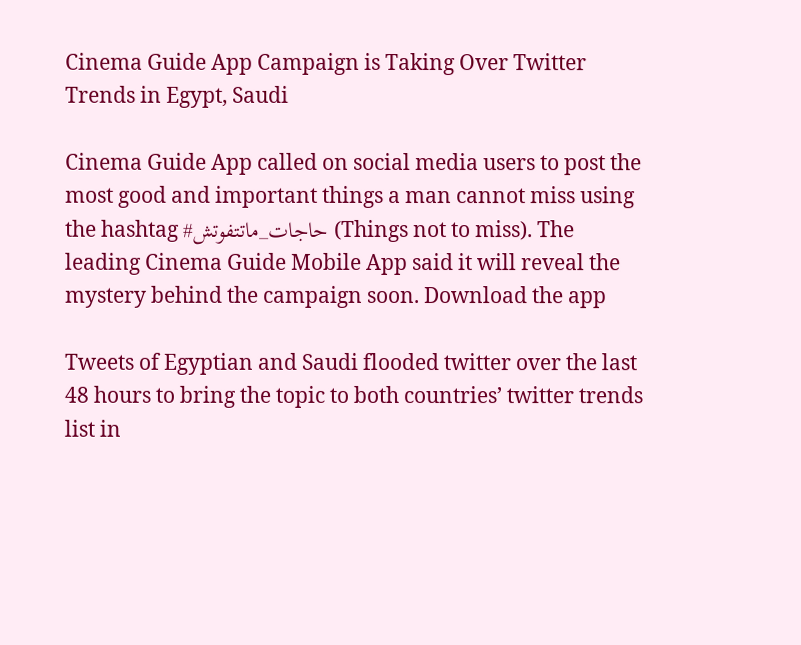Cinema Guide App Campaign is Taking Over Twitter Trends in Egypt, Saudi

Cinema Guide App called on social media users to post the most good and important things a man cannot miss using the hashtag #حاجات_ماتتفوتش (Things not to miss). The leading Cinema Guide Mobile App said it will reveal the mystery behind the campaign soon. Download the app

Tweets of Egyptian and Saudi flooded twitter over the last 48 hours to bring the topic to both countries’ twitter trends list in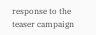response to the teaser campaign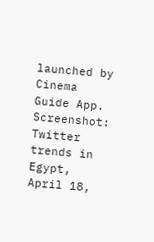launched by Cinema Guide App. Screenshot: Twitter trends in Egypt, April 18,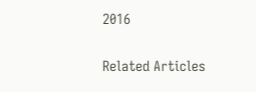2016

Related Articles